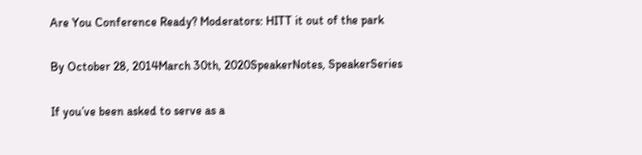Are You Conference Ready? Moderators: HITT it out of the park

By October 28, 2014March 30th, 2020SpeakerNotes, SpeakerSeries

If you’ve been asked to serve as a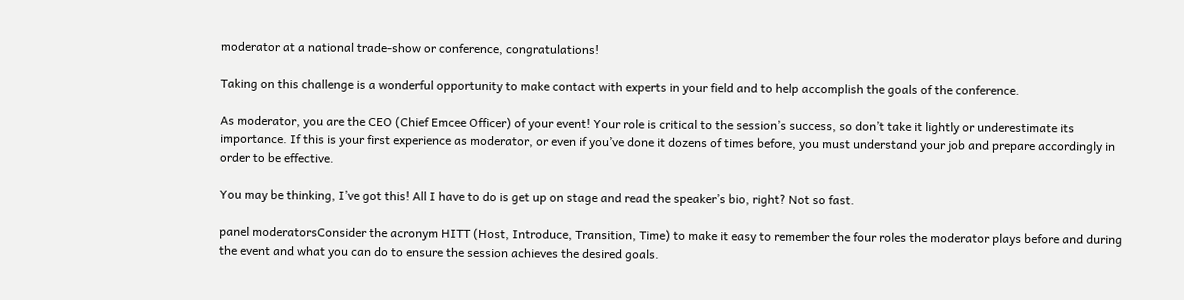moderator at a national trade-show or conference, congratulations!

Taking on this challenge is a wonderful opportunity to make contact with experts in your field and to help accomplish the goals of the conference.

As moderator, you are the CEO (Chief Emcee Officer) of your event! Your role is critical to the session’s success, so don’t take it lightly or underestimate its importance. If this is your first experience as moderator, or even if you’ve done it dozens of times before, you must understand your job and prepare accordingly in order to be effective.

You may be thinking, I’ve got this! All I have to do is get up on stage and read the speaker’s bio, right? Not so fast.

panel moderatorsConsider the acronym HITT (Host, Introduce, Transition, Time) to make it easy to remember the four roles the moderator plays before and during the event and what you can do to ensure the session achieves the desired goals.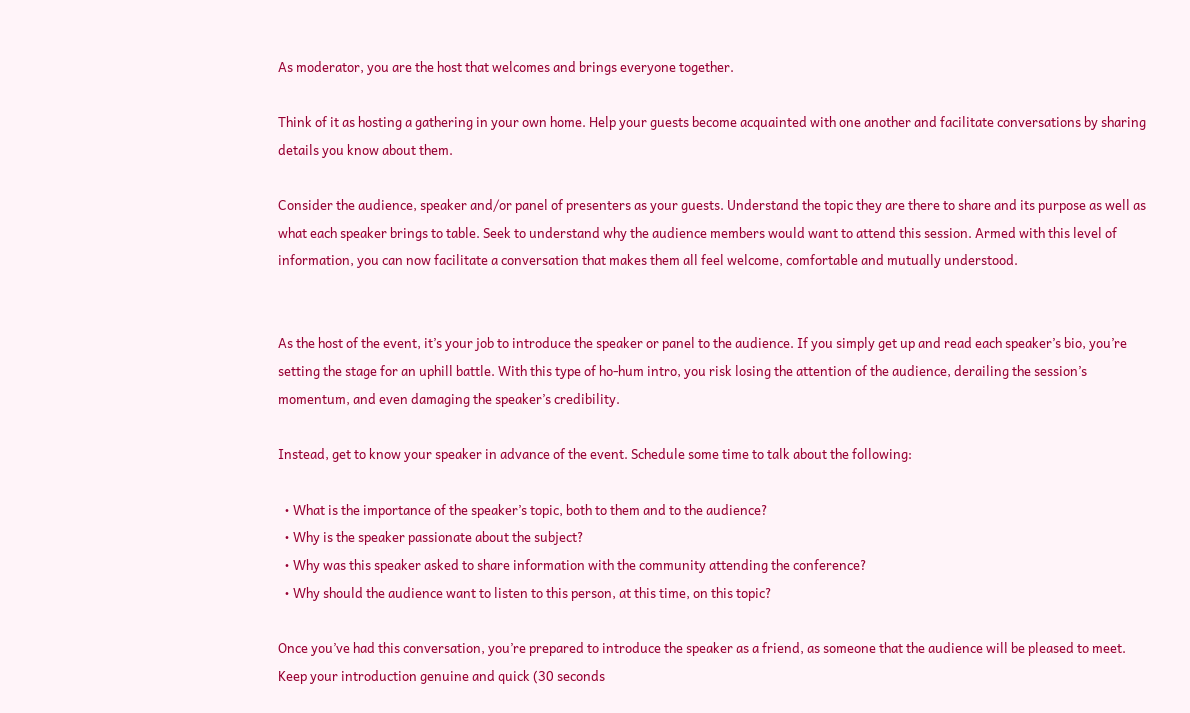As moderator, you are the host that welcomes and brings everyone together.

Think of it as hosting a gathering in your own home. Help your guests become acquainted with one another and facilitate conversations by sharing details you know about them.

Consider the audience, speaker and/or panel of presenters as your guests. Understand the topic they are there to share and its purpose as well as what each speaker brings to table. Seek to understand why the audience members would want to attend this session. Armed with this level of information, you can now facilitate a conversation that makes them all feel welcome, comfortable and mutually understood.


As the host of the event, it’s your job to introduce the speaker or panel to the audience. If you simply get up and read each speaker’s bio, you’re setting the stage for an uphill battle. With this type of ho-hum intro, you risk losing the attention of the audience, derailing the session’s momentum, and even damaging the speaker’s credibility.

Instead, get to know your speaker in advance of the event. Schedule some time to talk about the following:

  • What is the importance of the speaker’s topic, both to them and to the audience?
  • Why is the speaker passionate about the subject?
  • Why was this speaker asked to share information with the community attending the conference?
  • Why should the audience want to listen to this person, at this time, on this topic?

Once you’ve had this conversation, you’re prepared to introduce the speaker as a friend, as someone that the audience will be pleased to meet. Keep your introduction genuine and quick (30 seconds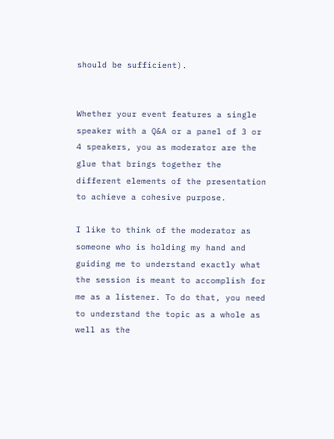should be sufficient).


Whether your event features a single speaker with a Q&A or a panel of 3 or 4 speakers, you as moderator are the glue that brings together the different elements of the presentation to achieve a cohesive purpose.

I like to think of the moderator as someone who is holding my hand and guiding me to understand exactly what the session is meant to accomplish for me as a listener. To do that, you need to understand the topic as a whole as well as the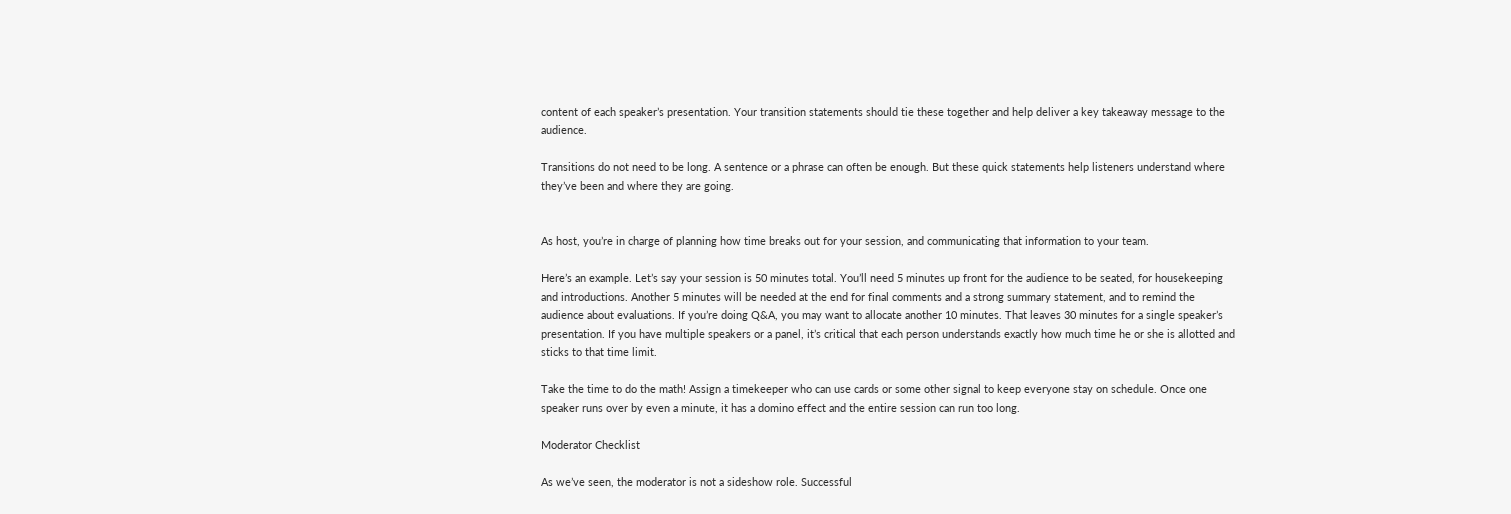content of each speaker’s presentation. Your transition statements should tie these together and help deliver a key takeaway message to the audience.

Transitions do not need to be long. A sentence or a phrase can often be enough. But these quick statements help listeners understand where they’ve been and where they are going.


As host, you’re in charge of planning how time breaks out for your session, and communicating that information to your team.

Here’s an example. Let’s say your session is 50 minutes total. You’ll need 5 minutes up front for the audience to be seated, for housekeeping and introductions. Another 5 minutes will be needed at the end for final comments and a strong summary statement, and to remind the audience about evaluations. If you’re doing Q&A, you may want to allocate another 10 minutes. That leaves 30 minutes for a single speaker’s presentation. If you have multiple speakers or a panel, it’s critical that each person understands exactly how much time he or she is allotted and sticks to that time limit.

Take the time to do the math! Assign a timekeeper who can use cards or some other signal to keep everyone stay on schedule. Once one speaker runs over by even a minute, it has a domino effect and the entire session can run too long.

Moderator Checklist

As we’ve seen, the moderator is not a sideshow role. Successful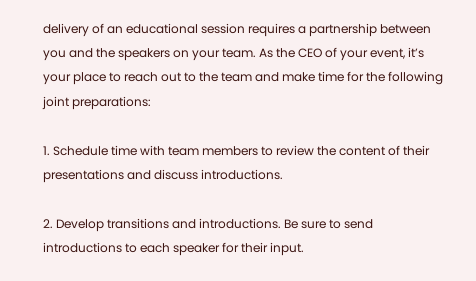delivery of an educational session requires a partnership between you and the speakers on your team. As the CEO of your event, it’s your place to reach out to the team and make time for the following joint preparations:

1. Schedule time with team members to review the content of their presentations and discuss introductions.

2. Develop transitions and introductions. Be sure to send introductions to each speaker for their input.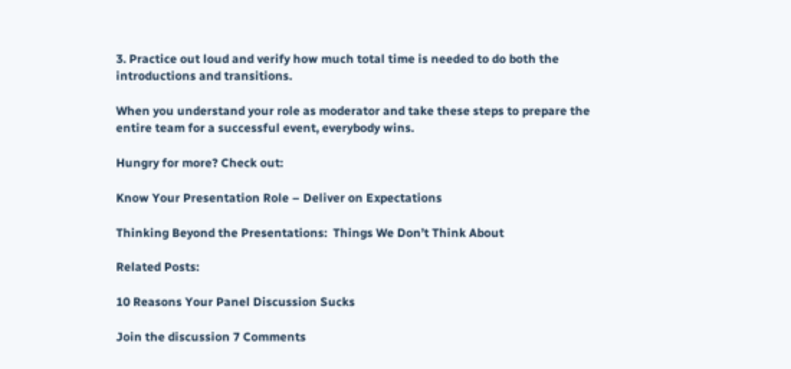3. Practice out loud and verify how much total time is needed to do both the introductions and transitions.

When you understand your role as moderator and take these steps to prepare the entire team for a successful event, everybody wins.

Hungry for more? Check out:

Know Your Presentation Role – Deliver on Expectations

Thinking Beyond the Presentations:  Things We Don’t Think About

Related Posts:

10 Reasons Your Panel Discussion Sucks

Join the discussion 7 Comments